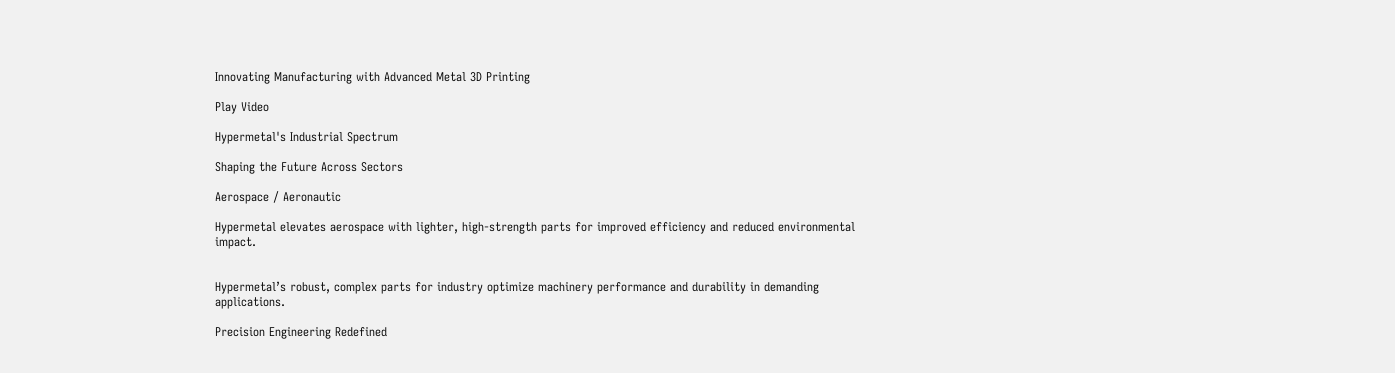Innovating Manufacturing with Advanced Metal 3D Printing

Play Video

Hypermetal's Industrial Spectrum

Shaping the Future Across Sectors

Aerospace / Aeronautic

Hypermetal elevates aerospace with lighter, high-strength parts for improved efficiency and reduced environmental impact.


Hypermetal’s robust, complex parts for industry optimize machinery performance and durability in demanding applications.

Precision Engineering Redefined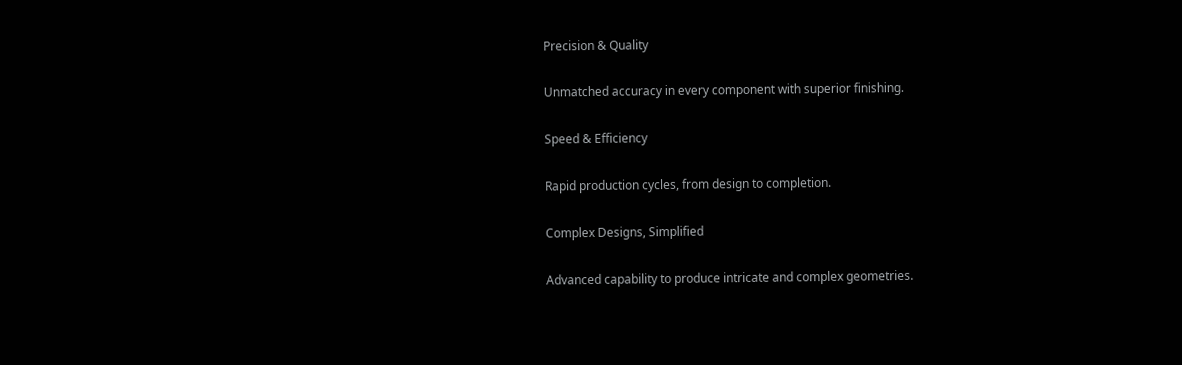Precision & Quality

Unmatched accuracy in every component with superior finishing.

Speed & Efficiency

Rapid production cycles, from design to completion.

Complex Designs, Simplified

Advanced capability to produce intricate and complex geometries.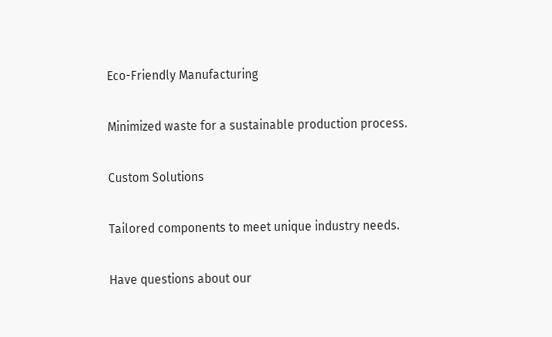Eco-Friendly Manufacturing

Minimized waste for a sustainable production process.

Custom Solutions

Tailored components to meet unique industry needs.

Have questions about our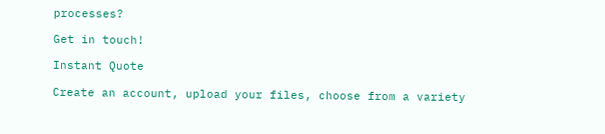processes?

Get in touch!

Instant Quote

Create an account, upload your files, choose from a variety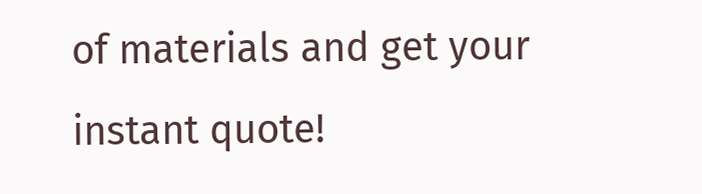of materials and get your instant quote!